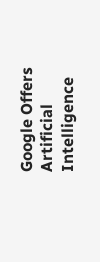Google Offers Artificial Intelligence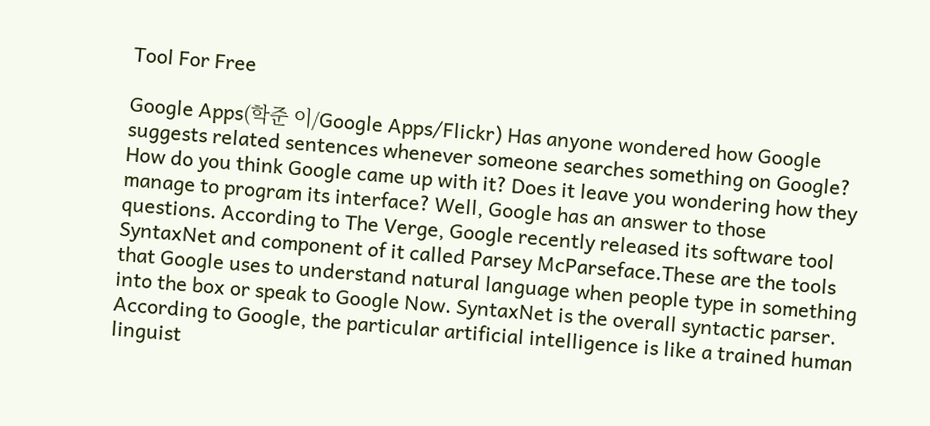Tool For Free

Google Apps(학준 이/Google Apps/Flickr) Has anyone wondered how Google suggests related sentences whenever someone searches something on Google? How do you think Google came up with it? Does it leave you wondering how they manage to program its interface? Well, Google has an answer to those questions. According to The Verge, Google recently released its software tool SyntaxNet and component of it called Parsey McParseface.These are the tools that Google uses to understand natural language when people type in something into the box or speak to Google Now. SyntaxNet is the overall syntactic parser. According to Google, the particular artificial intelligence is like a trained human linguist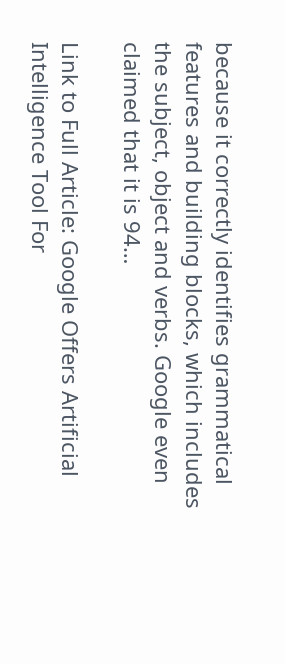because it correctly identifies grammatical features and building blocks, which includes the subject, object and verbs. Google even claimed that it is 94…

Link to Full Article: Google Offers Artificial Intelligence Tool For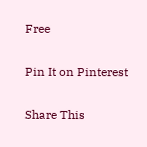Free

Pin It on Pinterest

Share This